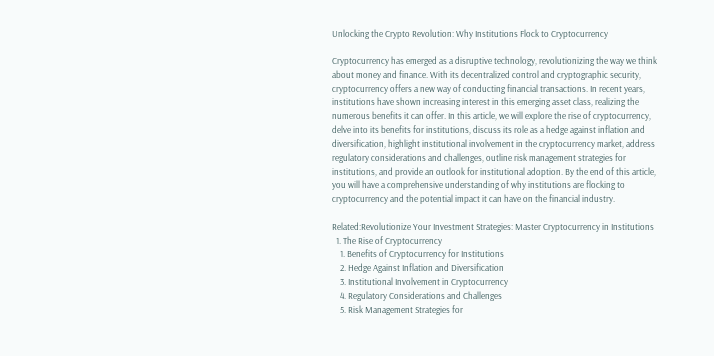Unlocking the Crypto Revolution: Why Institutions Flock to Cryptocurrency

Cryptocurrency has emerged as a disruptive technology, revolutionizing the way we think about money and finance. With its decentralized control and cryptographic security, cryptocurrency offers a new way of conducting financial transactions. In recent years, institutions have shown increasing interest in this emerging asset class, realizing the numerous benefits it can offer. In this article, we will explore the rise of cryptocurrency, delve into its benefits for institutions, discuss its role as a hedge against inflation and diversification, highlight institutional involvement in the cryptocurrency market, address regulatory considerations and challenges, outline risk management strategies for institutions, and provide an outlook for institutional adoption. By the end of this article, you will have a comprehensive understanding of why institutions are flocking to cryptocurrency and the potential impact it can have on the financial industry.

Related:Revolutionize Your Investment Strategies: Master Cryptocurrency in Institutions
  1. The Rise of Cryptocurrency
    1. Benefits of Cryptocurrency for Institutions
    2. Hedge Against Inflation and Diversification
    3. Institutional Involvement in Cryptocurrency
    4. Regulatory Considerations and Challenges
    5. Risk Management Strategies for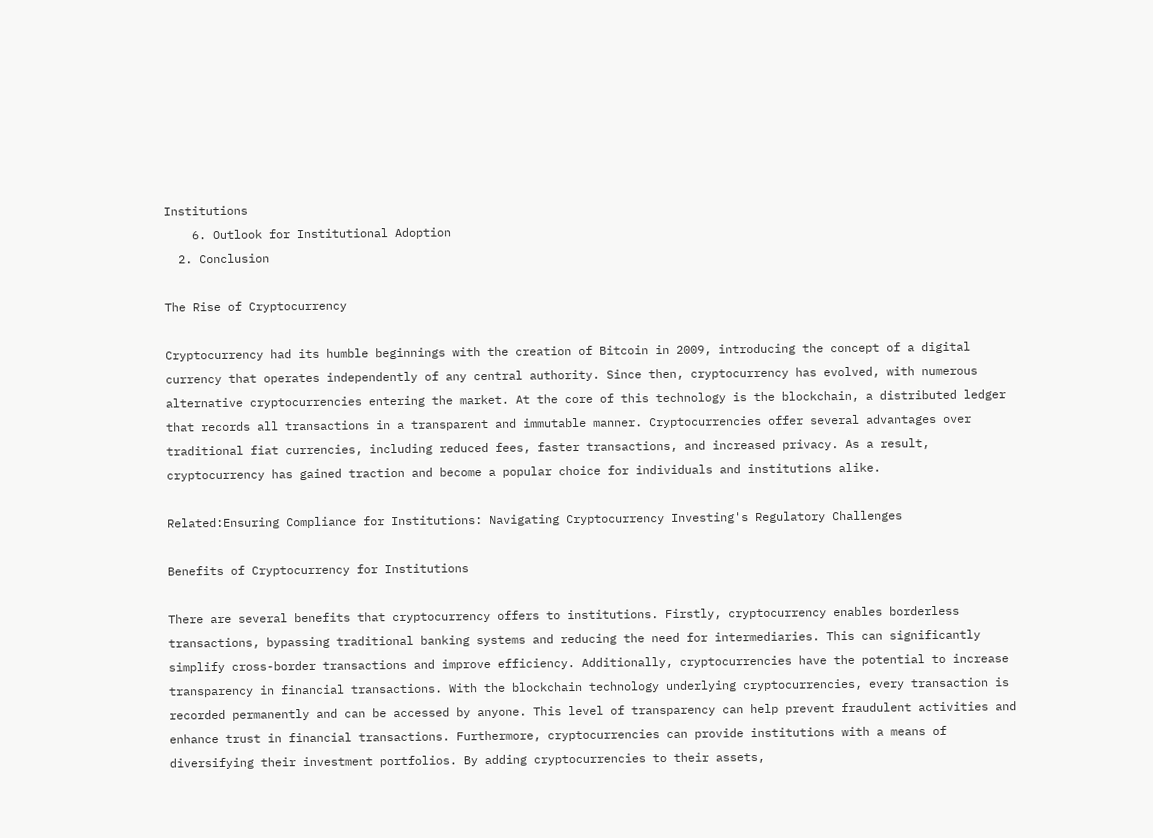Institutions
    6. Outlook for Institutional Adoption
  2. Conclusion

The Rise of Cryptocurrency

Cryptocurrency had its humble beginnings with the creation of Bitcoin in 2009, introducing the concept of a digital currency that operates independently of any central authority. Since then, cryptocurrency has evolved, with numerous alternative cryptocurrencies entering the market. At the core of this technology is the blockchain, a distributed ledger that records all transactions in a transparent and immutable manner. Cryptocurrencies offer several advantages over traditional fiat currencies, including reduced fees, faster transactions, and increased privacy. As a result, cryptocurrency has gained traction and become a popular choice for individuals and institutions alike.

Related:Ensuring Compliance for Institutions: Navigating Cryptocurrency Investing's Regulatory Challenges

Benefits of Cryptocurrency for Institutions

There are several benefits that cryptocurrency offers to institutions. Firstly, cryptocurrency enables borderless transactions, bypassing traditional banking systems and reducing the need for intermediaries. This can significantly simplify cross-border transactions and improve efficiency. Additionally, cryptocurrencies have the potential to increase transparency in financial transactions. With the blockchain technology underlying cryptocurrencies, every transaction is recorded permanently and can be accessed by anyone. This level of transparency can help prevent fraudulent activities and enhance trust in financial transactions. Furthermore, cryptocurrencies can provide institutions with a means of diversifying their investment portfolios. By adding cryptocurrencies to their assets,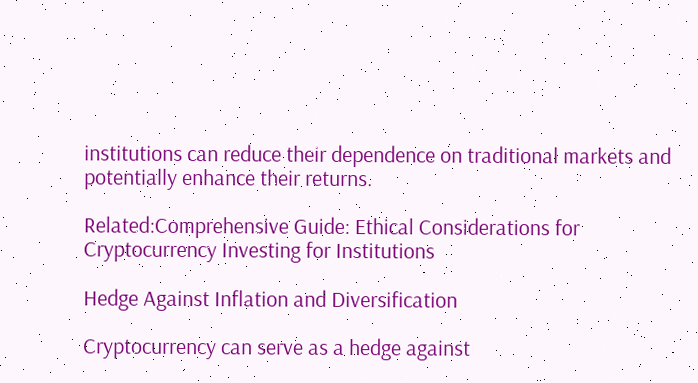institutions can reduce their dependence on traditional markets and potentially enhance their returns.

Related:Comprehensive Guide: Ethical Considerations for Cryptocurrency Investing for Institutions

Hedge Against Inflation and Diversification

Cryptocurrency can serve as a hedge against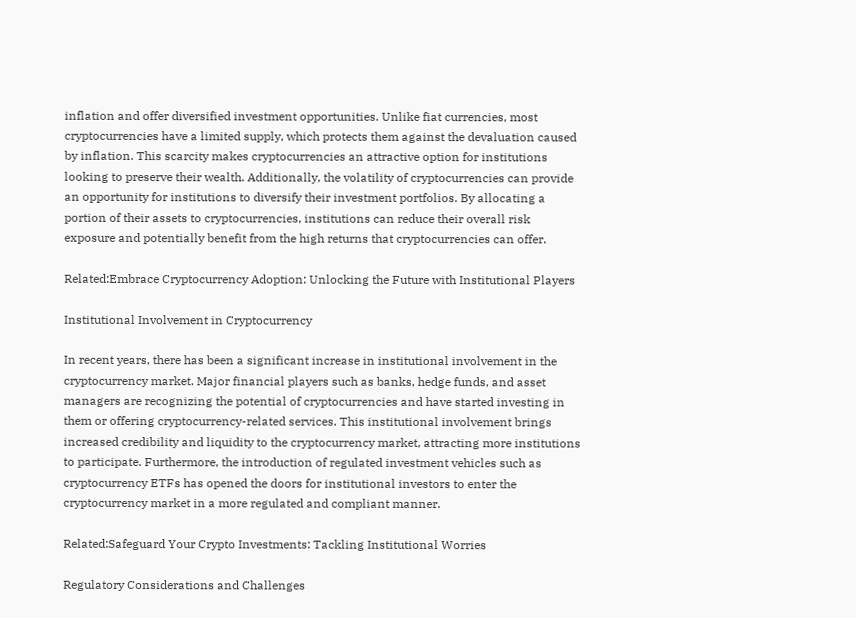inflation and offer diversified investment opportunities. Unlike fiat currencies, most cryptocurrencies have a limited supply, which protects them against the devaluation caused by inflation. This scarcity makes cryptocurrencies an attractive option for institutions looking to preserve their wealth. Additionally, the volatility of cryptocurrencies can provide an opportunity for institutions to diversify their investment portfolios. By allocating a portion of their assets to cryptocurrencies, institutions can reduce their overall risk exposure and potentially benefit from the high returns that cryptocurrencies can offer.

Related:Embrace Cryptocurrency Adoption: Unlocking the Future with Institutional Players

Institutional Involvement in Cryptocurrency

In recent years, there has been a significant increase in institutional involvement in the cryptocurrency market. Major financial players such as banks, hedge funds, and asset managers are recognizing the potential of cryptocurrencies and have started investing in them or offering cryptocurrency-related services. This institutional involvement brings increased credibility and liquidity to the cryptocurrency market, attracting more institutions to participate. Furthermore, the introduction of regulated investment vehicles such as cryptocurrency ETFs has opened the doors for institutional investors to enter the cryptocurrency market in a more regulated and compliant manner.

Related:Safeguard Your Crypto Investments: Tackling Institutional Worries

Regulatory Considerations and Challenges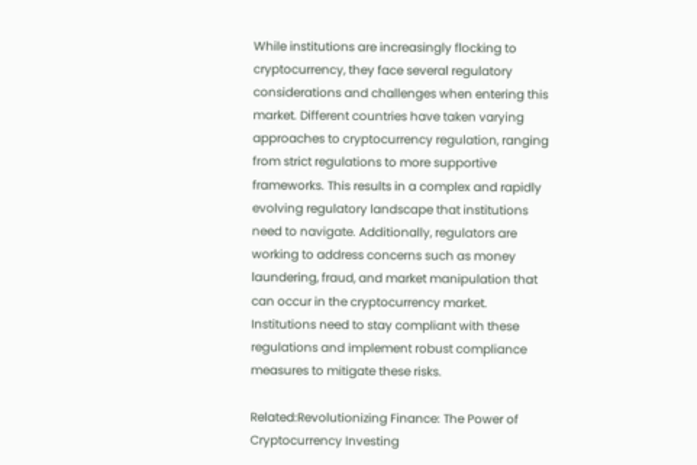While institutions are increasingly flocking to cryptocurrency, they face several regulatory considerations and challenges when entering this market. Different countries have taken varying approaches to cryptocurrency regulation, ranging from strict regulations to more supportive frameworks. This results in a complex and rapidly evolving regulatory landscape that institutions need to navigate. Additionally, regulators are working to address concerns such as money laundering, fraud, and market manipulation that can occur in the cryptocurrency market. Institutions need to stay compliant with these regulations and implement robust compliance measures to mitigate these risks.

Related:Revolutionizing Finance: The Power of Cryptocurrency Investing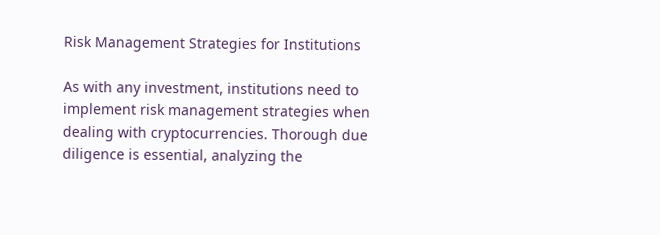Risk Management Strategies for Institutions

As with any investment, institutions need to implement risk management strategies when dealing with cryptocurrencies. Thorough due diligence is essential, analyzing the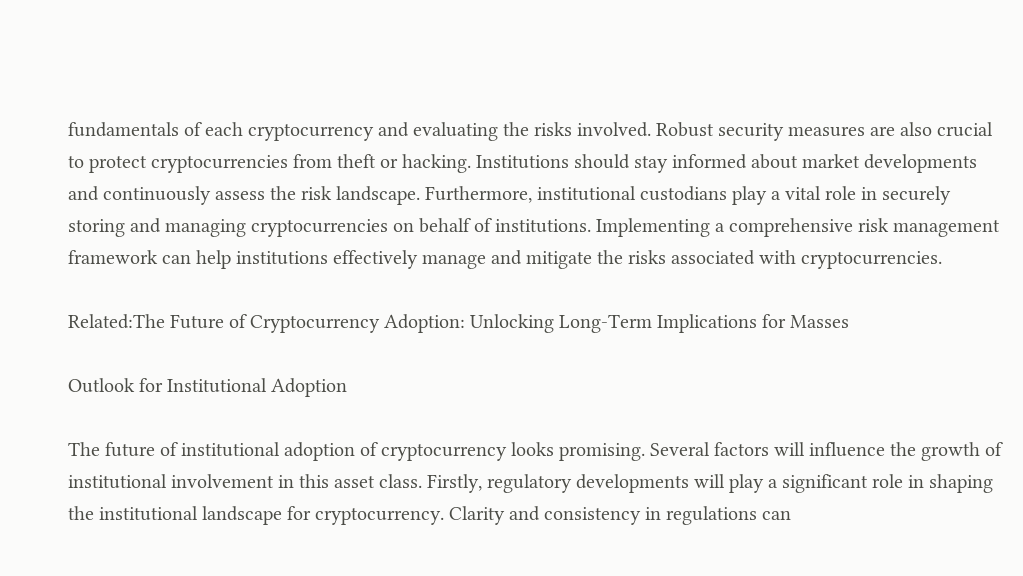fundamentals of each cryptocurrency and evaluating the risks involved. Robust security measures are also crucial to protect cryptocurrencies from theft or hacking. Institutions should stay informed about market developments and continuously assess the risk landscape. Furthermore, institutional custodians play a vital role in securely storing and managing cryptocurrencies on behalf of institutions. Implementing a comprehensive risk management framework can help institutions effectively manage and mitigate the risks associated with cryptocurrencies.

Related:The Future of Cryptocurrency Adoption: Unlocking Long-Term Implications for Masses

Outlook for Institutional Adoption

The future of institutional adoption of cryptocurrency looks promising. Several factors will influence the growth of institutional involvement in this asset class. Firstly, regulatory developments will play a significant role in shaping the institutional landscape for cryptocurrency. Clarity and consistency in regulations can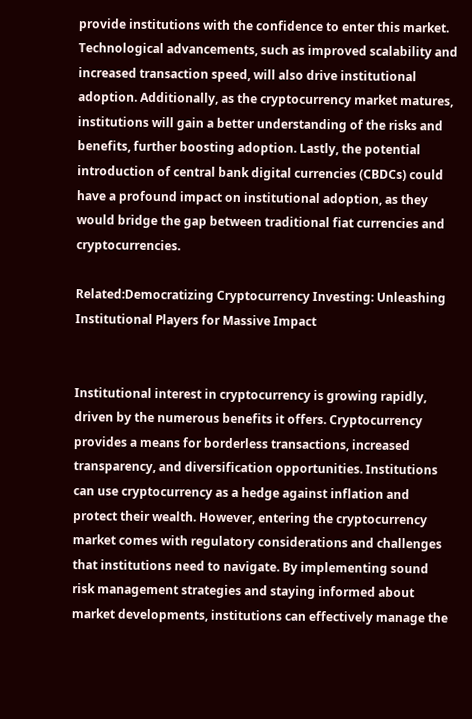provide institutions with the confidence to enter this market. Technological advancements, such as improved scalability and increased transaction speed, will also drive institutional adoption. Additionally, as the cryptocurrency market matures, institutions will gain a better understanding of the risks and benefits, further boosting adoption. Lastly, the potential introduction of central bank digital currencies (CBDCs) could have a profound impact on institutional adoption, as they would bridge the gap between traditional fiat currencies and cryptocurrencies.

Related:Democratizing Cryptocurrency Investing: Unleashing Institutional Players for Massive Impact


Institutional interest in cryptocurrency is growing rapidly, driven by the numerous benefits it offers. Cryptocurrency provides a means for borderless transactions, increased transparency, and diversification opportunities. Institutions can use cryptocurrency as a hedge against inflation and protect their wealth. However, entering the cryptocurrency market comes with regulatory considerations and challenges that institutions need to navigate. By implementing sound risk management strategies and staying informed about market developments, institutions can effectively manage the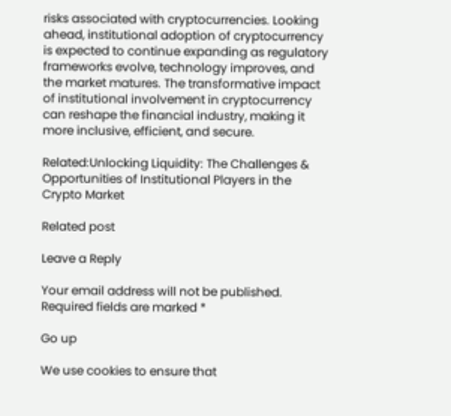risks associated with cryptocurrencies. Looking ahead, institutional adoption of cryptocurrency is expected to continue expanding as regulatory frameworks evolve, technology improves, and the market matures. The transformative impact of institutional involvement in cryptocurrency can reshape the financial industry, making it more inclusive, efficient, and secure.

Related:Unlocking Liquidity: The Challenges & Opportunities of Institutional Players in the Crypto Market

Related post

Leave a Reply

Your email address will not be published. Required fields are marked *

Go up

We use cookies to ensure that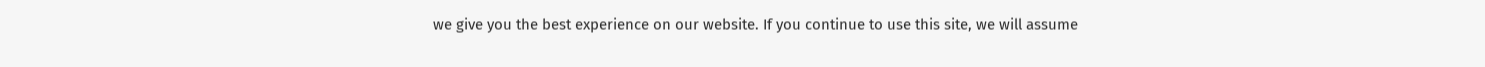we give you the best experience on our website. If you continue to use this site, we will assume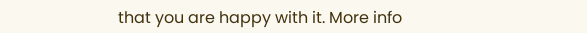that you are happy with it. More info